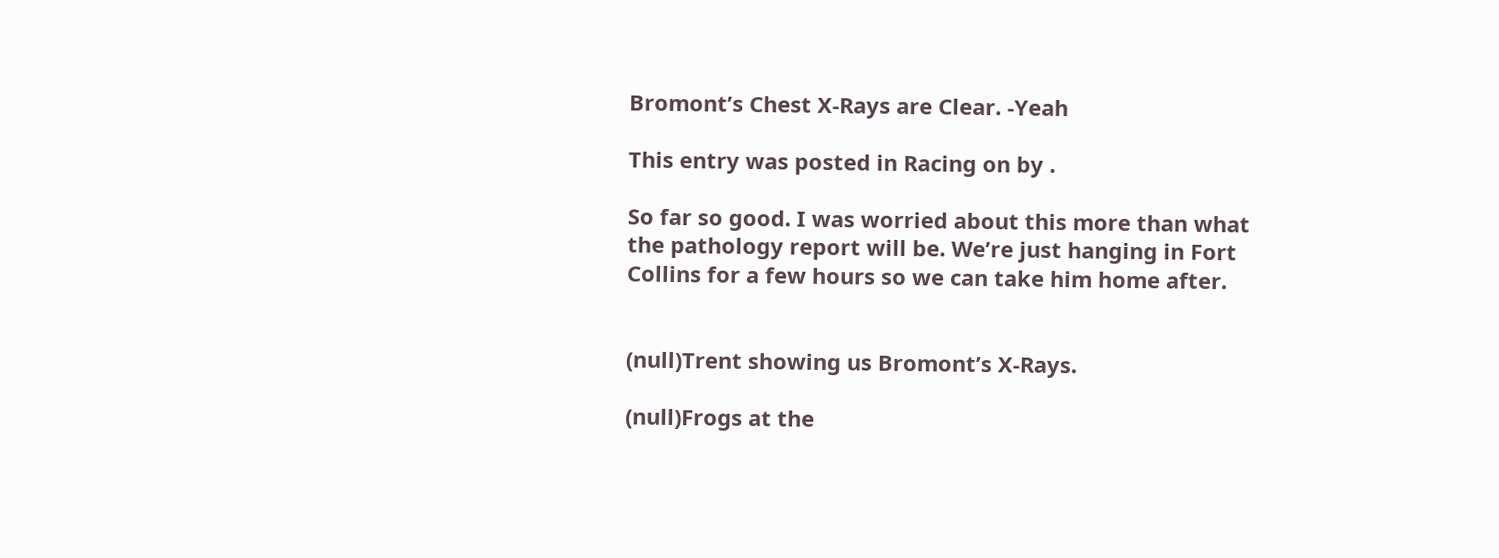Bromont’s Chest X-Rays are Clear. -Yeah

This entry was posted in Racing on by .

So far so good. I was worried about this more than what the pathology report will be. We’re just hanging in Fort Collins for a few hours so we can take him home after.


(null)Trent showing us Bromont’s X-Rays.

(null)Frogs at the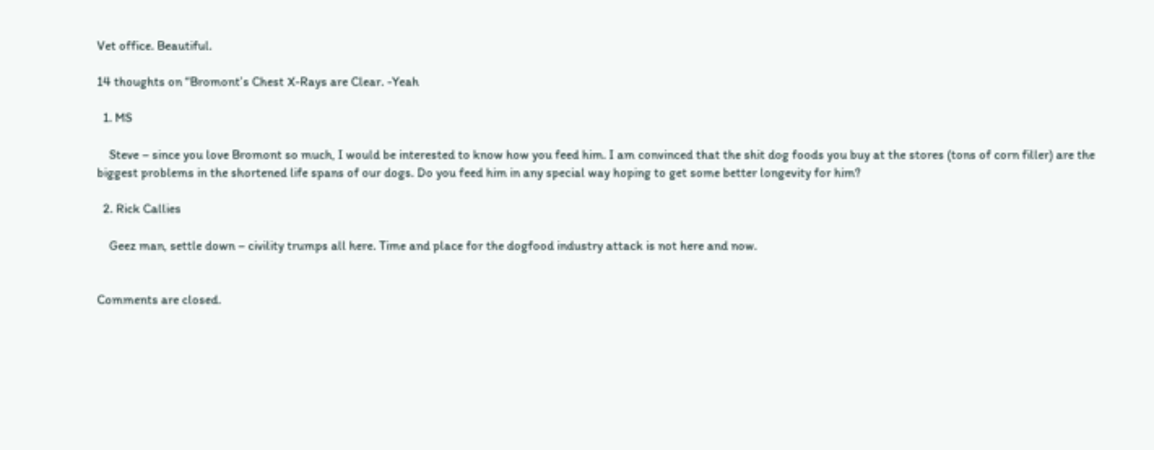Vet office. Beautiful.

14 thoughts on “Bromont’s Chest X-Rays are Clear. -Yeah

  1. MS

    Steve – since you love Bromont so much, I would be interested to know how you feed him. I am convinced that the shit dog foods you buy at the stores (tons of corn filler) are the biggest problems in the shortened life spans of our dogs. Do you feed him in any special way hoping to get some better longevity for him?

  2. Rick Callies

    Geez man, settle down – civility trumps all here. Time and place for the dogfood industry attack is not here and now.


Comments are closed.